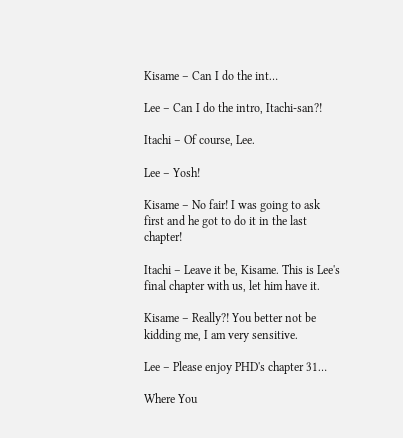Kisame – Can I do the int…

Lee – Can I do the intro, Itachi-san?!

Itachi – Of course, Lee.

Lee – Yosh!

Kisame – No fair! I was going to ask first and he got to do it in the last chapter!

Itachi – Leave it be, Kisame. This is Lee's final chapter with us, let him have it.

Kisame – Really?! You better not be kidding me, I am very sensitive.

Lee – Please enjoy PHD's chapter 31…

Where You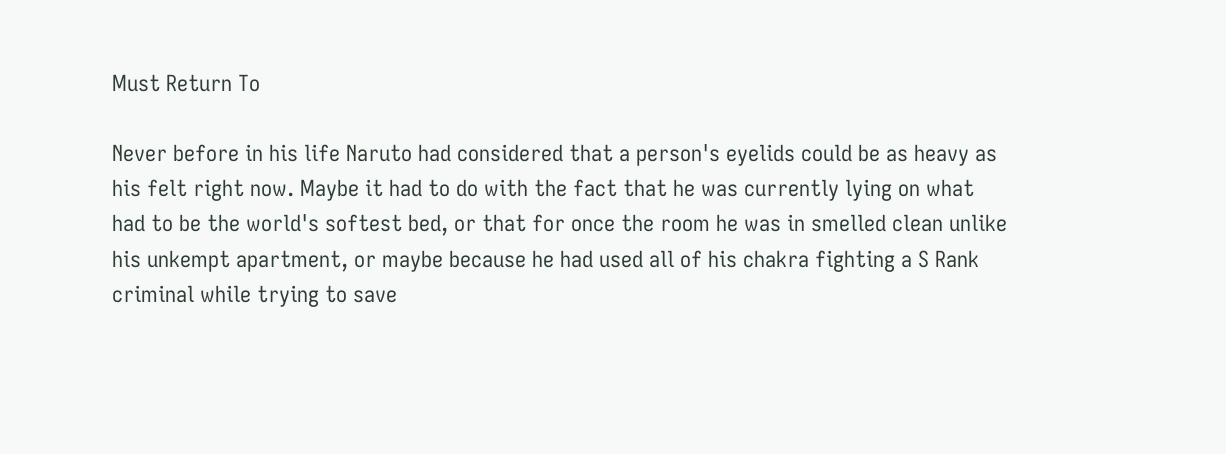Must Return To

Never before in his life Naruto had considered that a person's eyelids could be as heavy as his felt right now. Maybe it had to do with the fact that he was currently lying on what had to be the world's softest bed, or that for once the room he was in smelled clean unlike his unkempt apartment, or maybe because he had used all of his chakra fighting a S Rank criminal while trying to save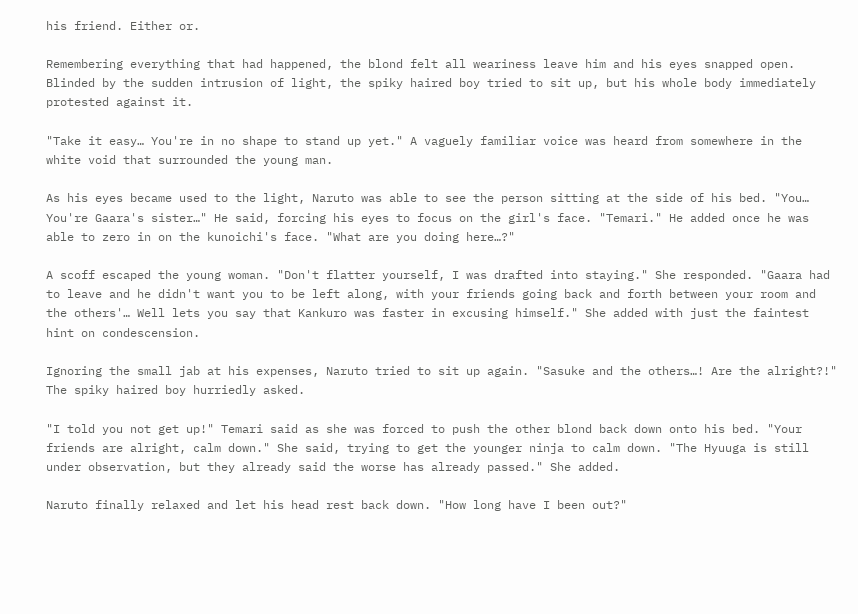his friend. Either or.

Remembering everything that had happened, the blond felt all weariness leave him and his eyes snapped open. Blinded by the sudden intrusion of light, the spiky haired boy tried to sit up, but his whole body immediately protested against it.

"Take it easy… You're in no shape to stand up yet." A vaguely familiar voice was heard from somewhere in the white void that surrounded the young man.

As his eyes became used to the light, Naruto was able to see the person sitting at the side of his bed. "You… You're Gaara's sister…" He said, forcing his eyes to focus on the girl's face. "Temari." He added once he was able to zero in on the kunoichi's face. "What are you doing here…?"

A scoff escaped the young woman. "Don't flatter yourself, I was drafted into staying." She responded. "Gaara had to leave and he didn't want you to be left along, with your friends going back and forth between your room and the others'… Well lets you say that Kankuro was faster in excusing himself." She added with just the faintest hint on condescension.

Ignoring the small jab at his expenses, Naruto tried to sit up again. "Sasuke and the others…! Are the alright?!" The spiky haired boy hurriedly asked.

"I told you not get up!" Temari said as she was forced to push the other blond back down onto his bed. "Your friends are alright, calm down." She said, trying to get the younger ninja to calm down. "The Hyuuga is still under observation, but they already said the worse has already passed." She added.

Naruto finally relaxed and let his head rest back down. "How long have I been out?"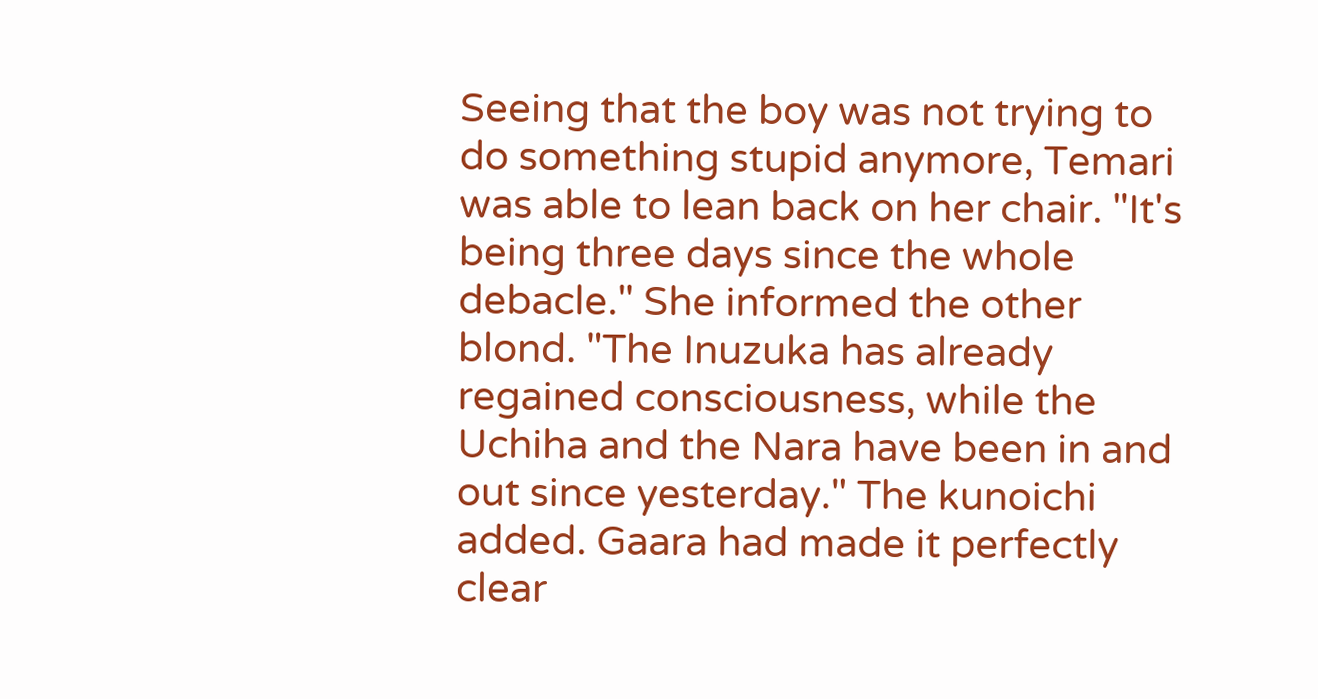Seeing that the boy was not trying to do something stupid anymore, Temari was able to lean back on her chair. "It's being three days since the whole debacle." She informed the other blond. "The Inuzuka has already regained consciousness, while the Uchiha and the Nara have been in and out since yesterday." The kunoichi added. Gaara had made it perfectly clear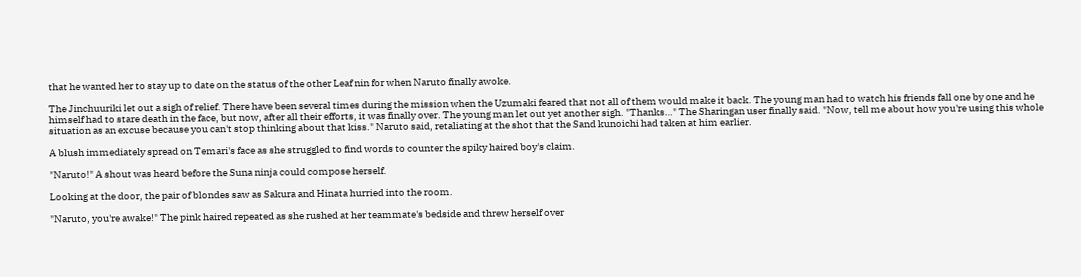that he wanted her to stay up to date on the status of the other Leaf nin for when Naruto finally awoke.

The Jinchuuriki let out a sigh of relief. There have been several times during the mission when the Uzumaki feared that not all of them would make it back. The young man had to watch his friends fall one by one and he himself had to stare death in the face, but now, after all their efforts, it was finally over. The young man let out yet another sigh. "Thanks…" The Sharingan user finally said. "Now, tell me about how you're using this whole situation as an excuse because you can't stop thinking about that kiss." Naruto said, retaliating at the shot that the Sand kunoichi had taken at him earlier.

A blush immediately spread on Temari's face as she struggled to find words to counter the spiky haired boy's claim.

"Naruto!" A shout was heard before the Suna ninja could compose herself.

Looking at the door, the pair of blondes saw as Sakura and Hinata hurried into the room.

"Naruto, you're awake!" The pink haired repeated as she rushed at her teammate's bedside and threw herself over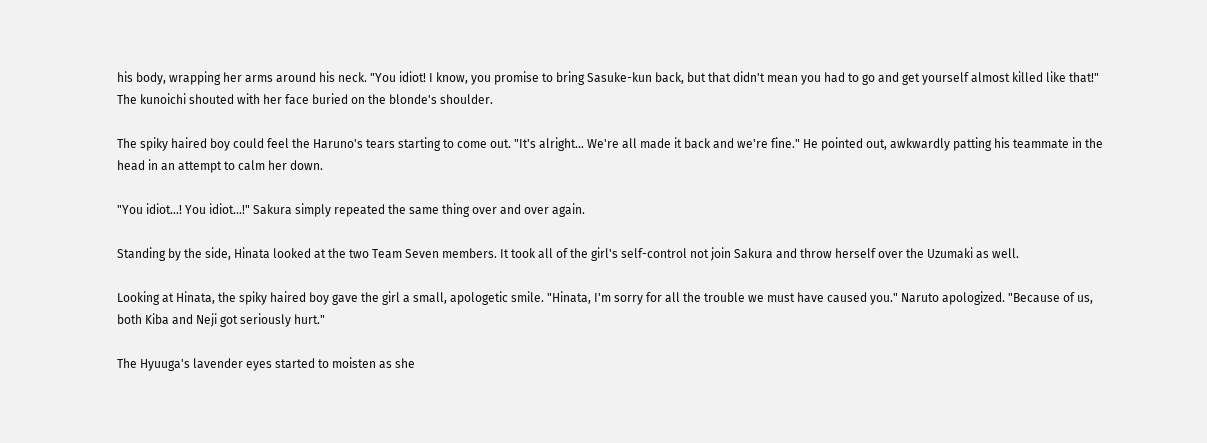his body, wrapping her arms around his neck. "You idiot! I know, you promise to bring Sasuke-kun back, but that didn't mean you had to go and get yourself almost killed like that!" The kunoichi shouted with her face buried on the blonde's shoulder.

The spiky haired boy could feel the Haruno's tears starting to come out. "It's alright… We're all made it back and we're fine." He pointed out, awkwardly patting his teammate in the head in an attempt to calm her down.

"You idiot…! You idiot…!" Sakura simply repeated the same thing over and over again.

Standing by the side, Hinata looked at the two Team Seven members. It took all of the girl's self-control not join Sakura and throw herself over the Uzumaki as well.

Looking at Hinata, the spiky haired boy gave the girl a small, apologetic smile. "Hinata, I'm sorry for all the trouble we must have caused you." Naruto apologized. "Because of us, both Kiba and Neji got seriously hurt."

The Hyuuga's lavender eyes started to moisten as she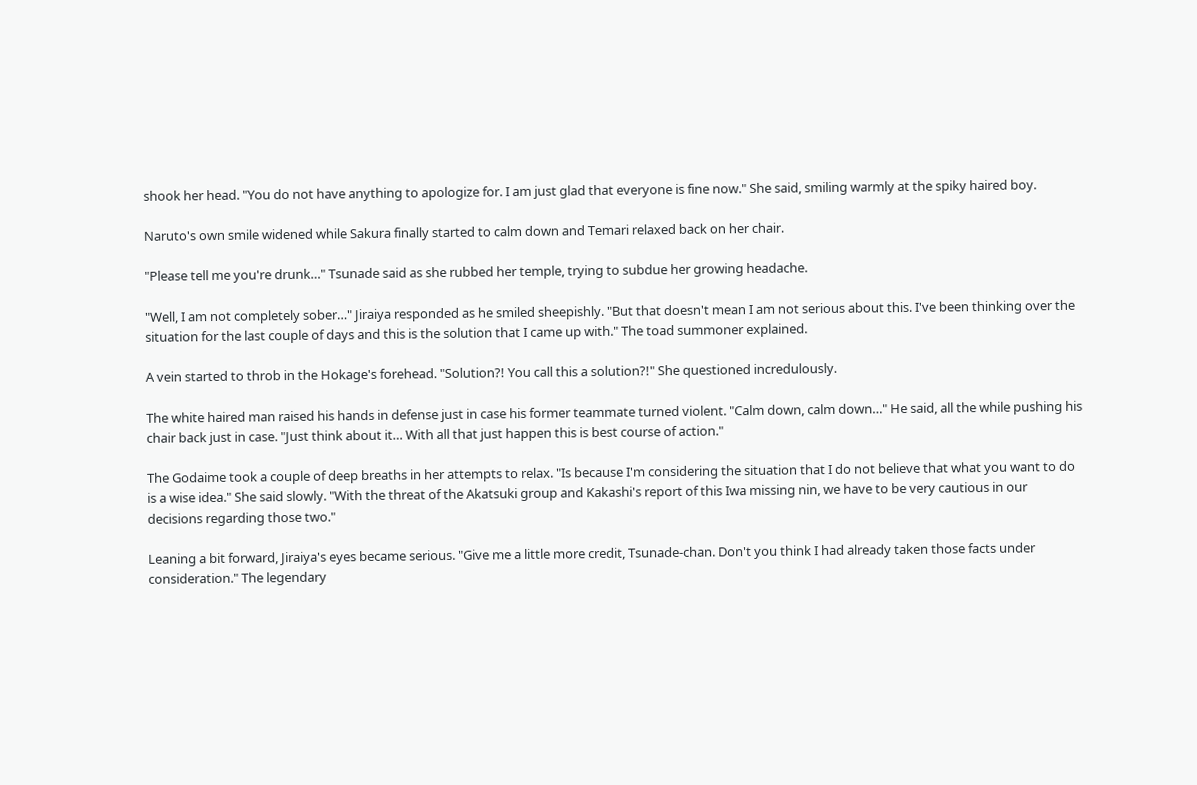shook her head. "You do not have anything to apologize for. I am just glad that everyone is fine now." She said, smiling warmly at the spiky haired boy.

Naruto's own smile widened while Sakura finally started to calm down and Temari relaxed back on her chair.

"Please tell me you're drunk…" Tsunade said as she rubbed her temple, trying to subdue her growing headache.

"Well, I am not completely sober…" Jiraiya responded as he smiled sheepishly. "But that doesn't mean I am not serious about this. I've been thinking over the situation for the last couple of days and this is the solution that I came up with." The toad summoner explained.

A vein started to throb in the Hokage's forehead. "Solution?! You call this a solution?!" She questioned incredulously.

The white haired man raised his hands in defense just in case his former teammate turned violent. "Calm down, calm down…" He said, all the while pushing his chair back just in case. "Just think about it… With all that just happen this is best course of action."

The Godaime took a couple of deep breaths in her attempts to relax. "Is because I'm considering the situation that I do not believe that what you want to do is a wise idea." She said slowly. "With the threat of the Akatsuki group and Kakashi's report of this Iwa missing nin, we have to be very cautious in our decisions regarding those two."

Leaning a bit forward, Jiraiya's eyes became serious. "Give me a little more credit, Tsunade-chan. Don't you think I had already taken those facts under consideration." The legendary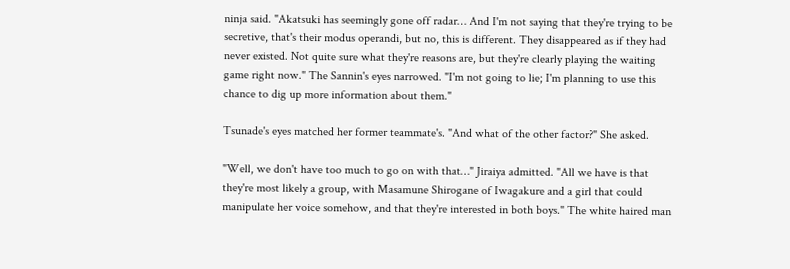ninja said. "Akatsuki has seemingly gone off radar… And I'm not saying that they're trying to be secretive, that's their modus operandi, but no, this is different. They disappeared as if they had never existed. Not quite sure what they're reasons are, but they're clearly playing the waiting game right now." The Sannin's eyes narrowed. "I'm not going to lie; I'm planning to use this chance to dig up more information about them."

Tsunade's eyes matched her former teammate's. "And what of the other factor?" She asked.

"Well, we don't have too much to go on with that…" Jiraiya admitted. "All we have is that they're most likely a group, with Masamune Shirogane of Iwagakure and a girl that could manipulate her voice somehow, and that they're interested in both boys." The white haired man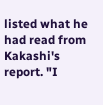listed what he had read from Kakashi's report. "I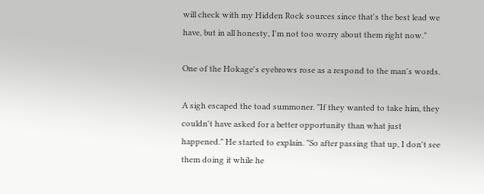will check with my Hidden Rock sources since that's the best lead we have, but in all honesty, I'm not too worry about them right now."

One of the Hokage's eyebrows rose as a respond to the man's words.

A sigh escaped the toad summoner. "If they wanted to take him, they couldn't have asked for a better opportunity than what just happened." He started to explain. "So after passing that up, I don't see them doing it while he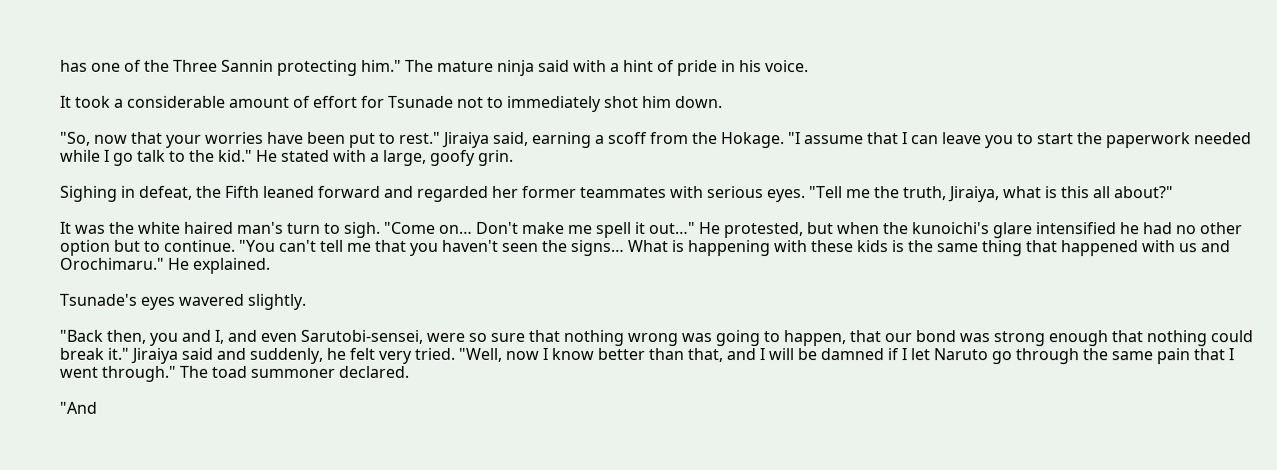has one of the Three Sannin protecting him." The mature ninja said with a hint of pride in his voice.

It took a considerable amount of effort for Tsunade not to immediately shot him down.

"So, now that your worries have been put to rest." Jiraiya said, earning a scoff from the Hokage. "I assume that I can leave you to start the paperwork needed while I go talk to the kid." He stated with a large, goofy grin.

Sighing in defeat, the Fifth leaned forward and regarded her former teammates with serious eyes. "Tell me the truth, Jiraiya, what is this all about?"

It was the white haired man's turn to sigh. "Come on… Don't make me spell it out…" He protested, but when the kunoichi's glare intensified he had no other option but to continue. "You can't tell me that you haven't seen the signs… What is happening with these kids is the same thing that happened with us and Orochimaru." He explained.

Tsunade's eyes wavered slightly.

"Back then, you and I, and even Sarutobi-sensei, were so sure that nothing wrong was going to happen, that our bond was strong enough that nothing could break it." Jiraiya said and suddenly, he felt very tried. "Well, now I know better than that, and I will be damned if I let Naruto go through the same pain that I went through." The toad summoner declared.

"And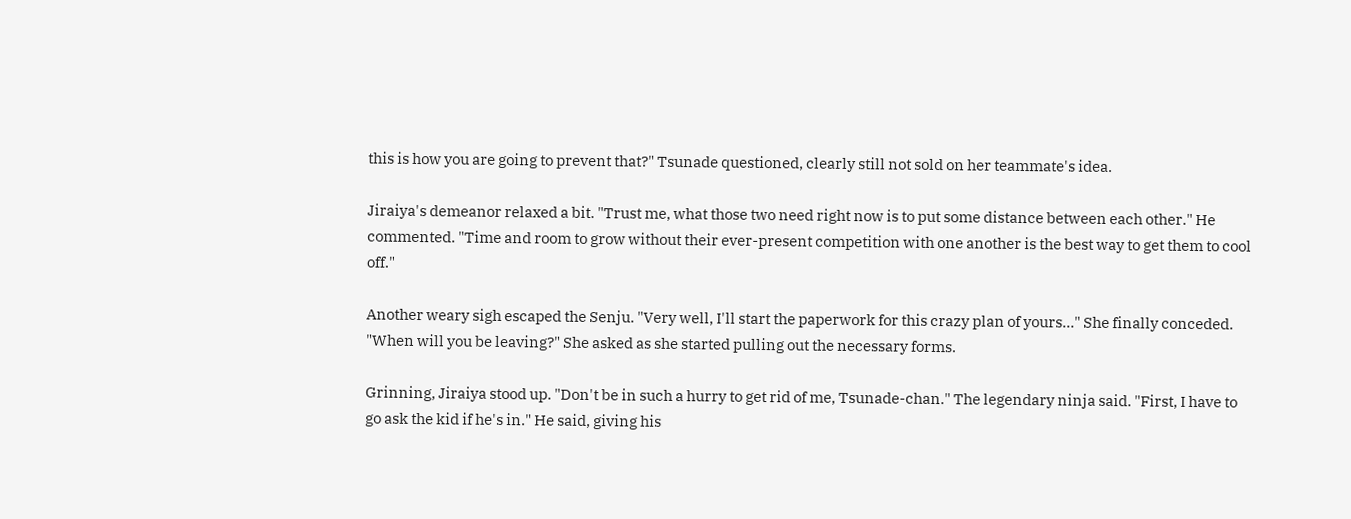this is how you are going to prevent that?" Tsunade questioned, clearly still not sold on her teammate's idea.

Jiraiya's demeanor relaxed a bit. "Trust me, what those two need right now is to put some distance between each other." He commented. "Time and room to grow without their ever-present competition with one another is the best way to get them to cool off."

Another weary sigh escaped the Senju. "Very well, I'll start the paperwork for this crazy plan of yours…" She finally conceded. "When will you be leaving?" She asked as she started pulling out the necessary forms.

Grinning, Jiraiya stood up. "Don't be in such a hurry to get rid of me, Tsunade-chan." The legendary ninja said. "First, I have to go ask the kid if he's in." He said, giving his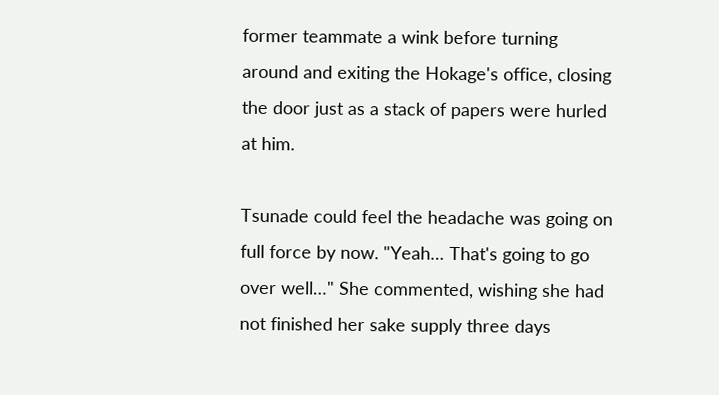former teammate a wink before turning around and exiting the Hokage's office, closing the door just as a stack of papers were hurled at him.

Tsunade could feel the headache was going on full force by now. "Yeah… That's going to go over well…" She commented, wishing she had not finished her sake supply three days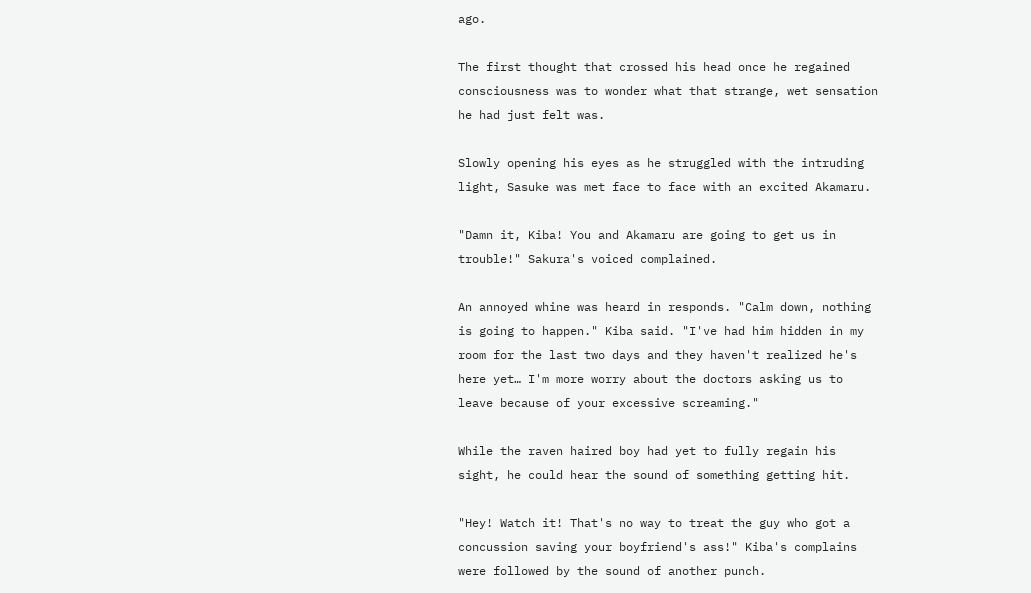ago.

The first thought that crossed his head once he regained consciousness was to wonder what that strange, wet sensation he had just felt was.

Slowly opening his eyes as he struggled with the intruding light, Sasuke was met face to face with an excited Akamaru.

"Damn it, Kiba! You and Akamaru are going to get us in trouble!" Sakura's voiced complained.

An annoyed whine was heard in responds. "Calm down, nothing is going to happen." Kiba said. "I've had him hidden in my room for the last two days and they haven't realized he's here yet… I'm more worry about the doctors asking us to leave because of your excessive screaming."

While the raven haired boy had yet to fully regain his sight, he could hear the sound of something getting hit.

"Hey! Watch it! That's no way to treat the guy who got a concussion saving your boyfriend's ass!" Kiba's complains were followed by the sound of another punch.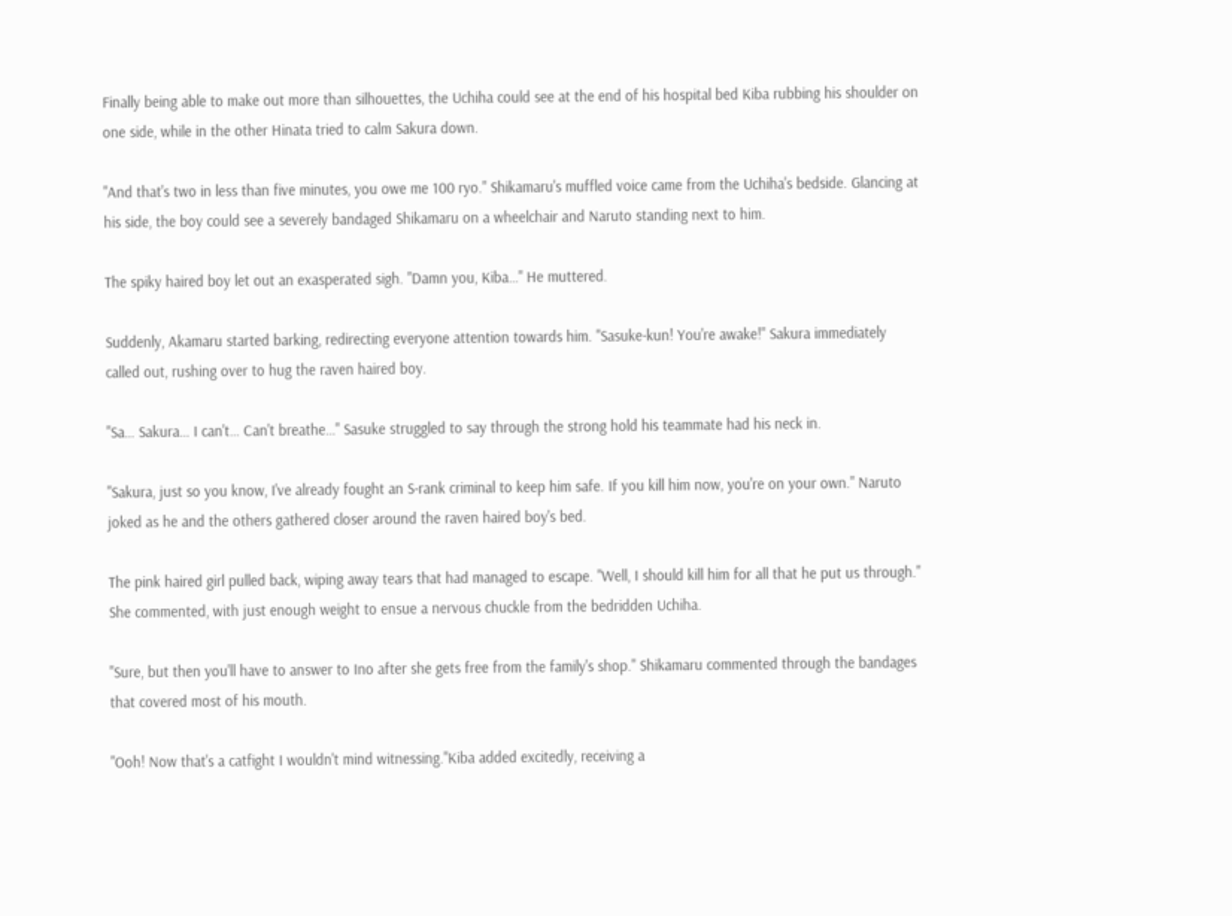Finally being able to make out more than silhouettes, the Uchiha could see at the end of his hospital bed Kiba rubbing his shoulder on one side, while in the other Hinata tried to calm Sakura down.

"And that's two in less than five minutes, you owe me 100 ryo." Shikamaru's muffled voice came from the Uchiha's bedside. Glancing at his side, the boy could see a severely bandaged Shikamaru on a wheelchair and Naruto standing next to him.

The spiky haired boy let out an exasperated sigh. "Damn you, Kiba…" He muttered.

Suddenly, Akamaru started barking, redirecting everyone attention towards him. "Sasuke-kun! You're awake!" Sakura immediately called out, rushing over to hug the raven haired boy.

"Sa… Sakura… I can't… Can't breathe…" Sasuke struggled to say through the strong hold his teammate had his neck in.

"Sakura, just so you know, I've already fought an S-rank criminal to keep him safe. If you kill him now, you're on your own." Naruto joked as he and the others gathered closer around the raven haired boy's bed.

The pink haired girl pulled back, wiping away tears that had managed to escape. "Well, I should kill him for all that he put us through." She commented, with just enough weight to ensue a nervous chuckle from the bedridden Uchiha.

"Sure, but then you'll have to answer to Ino after she gets free from the family's shop." Shikamaru commented through the bandages that covered most of his mouth.

"Ooh! Now that's a catfight I wouldn't mind witnessing."Kiba added excitedly, receiving a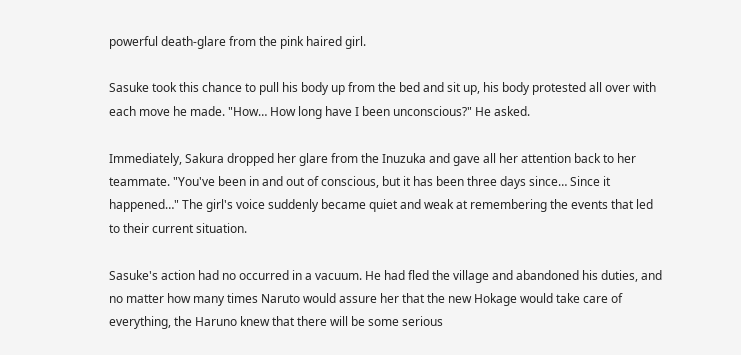powerful death-glare from the pink haired girl.

Sasuke took this chance to pull his body up from the bed and sit up, his body protested all over with each move he made. "How… How long have I been unconscious?" He asked.

Immediately, Sakura dropped her glare from the Inuzuka and gave all her attention back to her teammate. "You've been in and out of conscious, but it has been three days since… Since it happened…" The girl's voice suddenly became quiet and weak at remembering the events that led to their current situation.

Sasuke's action had no occurred in a vacuum. He had fled the village and abandoned his duties, and no matter how many times Naruto would assure her that the new Hokage would take care of everything, the Haruno knew that there will be some serious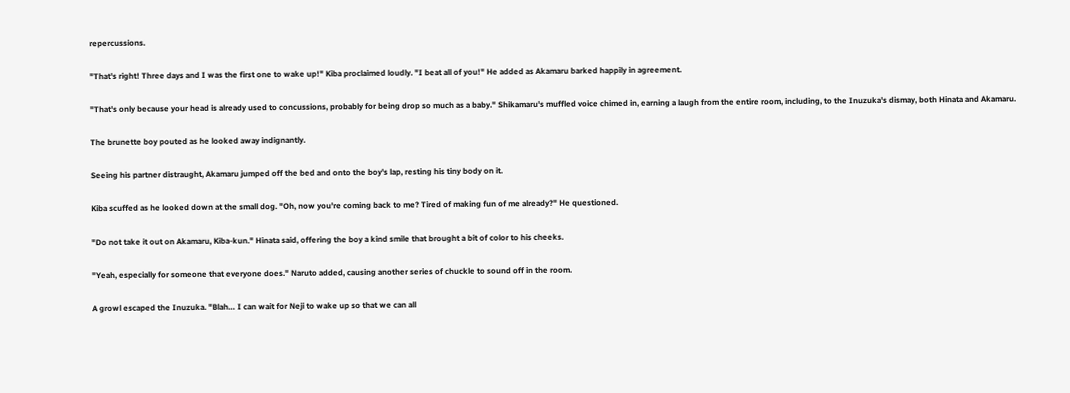repercussions.

"That's right! Three days and I was the first one to wake up!" Kiba proclaimed loudly. "I beat all of you!" He added as Akamaru barked happily in agreement.

"That's only because your head is already used to concussions, probably for being drop so much as a baby." Shikamaru's muffled voice chimed in, earning a laugh from the entire room, including, to the Inuzuka's dismay, both Hinata and Akamaru.

The brunette boy pouted as he looked away indignantly.

Seeing his partner distraught, Akamaru jumped off the bed and onto the boy's lap, resting his tiny body on it.

Kiba scuffed as he looked down at the small dog. "Oh, now you're coming back to me? Tired of making fun of me already?" He questioned.

"Do not take it out on Akamaru, Kiba-kun." Hinata said, offering the boy a kind smile that brought a bit of color to his cheeks.

"Yeah, especially for someone that everyone does." Naruto added, causing another series of chuckle to sound off in the room.

A growl escaped the Inuzuka. "Blah… I can wait for Neji to wake up so that we can all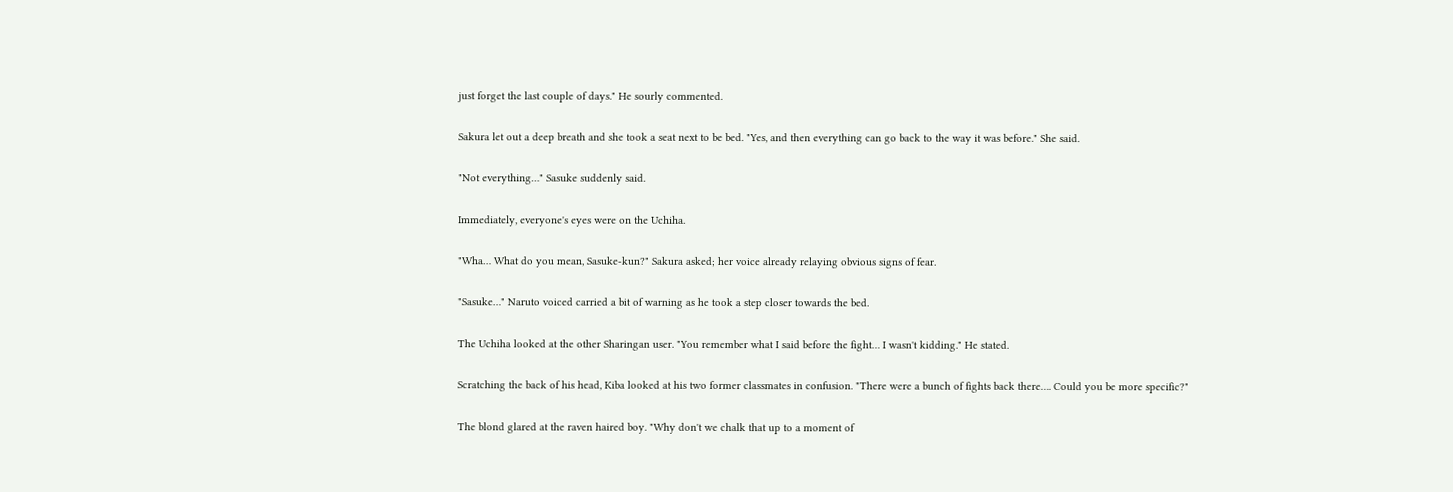just forget the last couple of days." He sourly commented.

Sakura let out a deep breath and she took a seat next to be bed. "Yes, and then everything can go back to the way it was before." She said.

"Not everything…" Sasuke suddenly said.

Immediately, everyone's eyes were on the Uchiha.

"Wha… What do you mean, Sasuke-kun?" Sakura asked; her voice already relaying obvious signs of fear.

"Sasuke…" Naruto voiced carried a bit of warning as he took a step closer towards the bed.

The Uchiha looked at the other Sharingan user. "You remember what I said before the fight… I wasn't kidding." He stated.

Scratching the back of his head, Kiba looked at his two former classmates in confusion. "There were a bunch of fights back there…. Could you be more specific?"

The blond glared at the raven haired boy. "Why don't we chalk that up to a moment of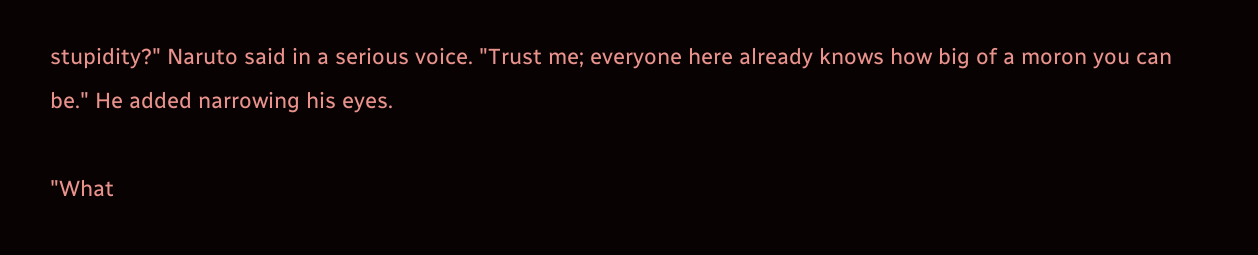stupidity?" Naruto said in a serious voice. "Trust me; everyone here already knows how big of a moron you can be." He added narrowing his eyes.

"What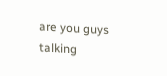are you guys talking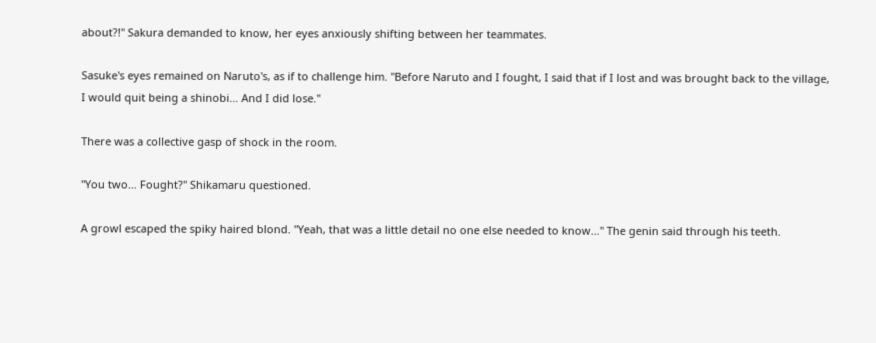about?!" Sakura demanded to know, her eyes anxiously shifting between her teammates.

Sasuke's eyes remained on Naruto's, as if to challenge him. "Before Naruto and I fought, I said that if I lost and was brought back to the village, I would quit being a shinobi… And I did lose."

There was a collective gasp of shock in the room.

"You two… Fought?" Shikamaru questioned.

A growl escaped the spiky haired blond. "Yeah, that was a little detail no one else needed to know…" The genin said through his teeth.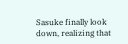Sasuke finally look down, realizing that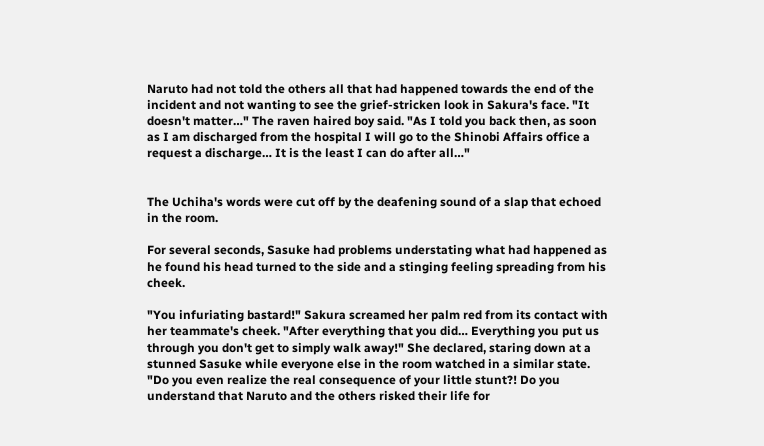Naruto had not told the others all that had happened towards the end of the incident and not wanting to see the grief-stricken look in Sakura's face. "It doesn't matter…" The raven haired boy said. "As I told you back then, as soon as I am discharged from the hospital I will go to the Shinobi Affairs office a request a discharge… It is the least I can do after all…"


The Uchiha's words were cut off by the deafening sound of a slap that echoed in the room.

For several seconds, Sasuke had problems understating what had happened as he found his head turned to the side and a stinging feeling spreading from his cheek.

"You infuriating bastard!" Sakura screamed her palm red from its contact with her teammate's cheek. "After everything that you did… Everything you put us through you don't get to simply walk away!" She declared, staring down at a stunned Sasuke while everyone else in the room watched in a similar state. "Do you even realize the real consequence of your little stunt?! Do you understand that Naruto and the others risked their life for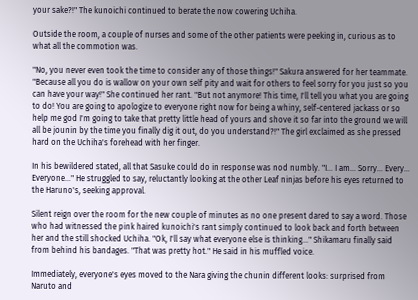your sake?!" The kunoichi continued to berate the now cowering Uchiha.

Outside the room, a couple of nurses and some of the other patients were peeking in, curious as to what all the commotion was.

"No, you never even took the time to consider any of those things!" Sakura answered for her teammate. "Because all you do is wallow on your own self pity and wait for others to feel sorry for you just so you can have your way!" She continued her rant. "But not anymore! This time, I'll tell you what you are going to do! You are going to apologize to everyone right now for being a whiny, self-centered jackass or so help me god I'm going to take that pretty little head of yours and shove it so far into the ground we will all be jounin by the time you finally dig it out, do you understand?!" The girl exclaimed as she pressed hard on the Uchiha's forehead with her finger.

In his bewildered stated, all that Sasuke could do in response was nod numbly. "I… I am… Sorry… Every… Everyone…" He struggled to say, reluctantly looking at the other Leaf ninjas before his eyes returned to the Haruno's, seeking approval.

Silent reign over the room for the new couple of minutes as no one present dared to say a word. Those who had witnessed the pink haired kunoichi's rant simply continued to look back and forth between her and the still shocked Uchiha. "Ok, I'll say what everyone else is thinking…" Shikamaru finally said from behind his bandages. "That was pretty hot." He said in his muffled voice.

Immediately, everyone's eyes moved to the Nara giving the chunin different looks: surprised from Naruto and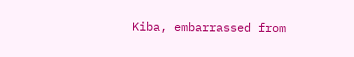Kiba, embarrassed from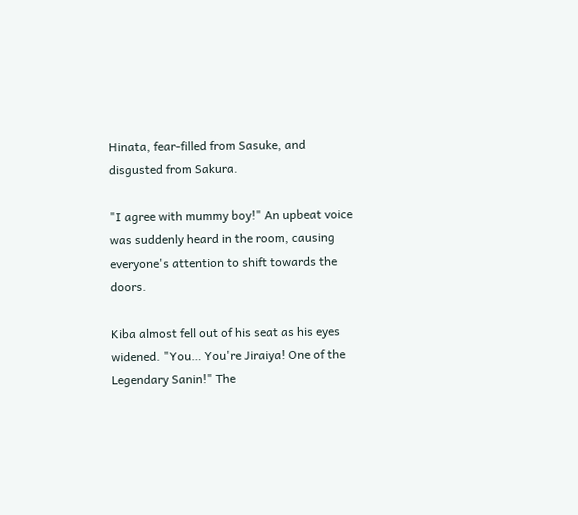Hinata, fear-filled from Sasuke, and disgusted from Sakura.

"I agree with mummy boy!" An upbeat voice was suddenly heard in the room, causing everyone's attention to shift towards the doors.

Kiba almost fell out of his seat as his eyes widened. "You… You're Jiraiya! One of the Legendary Sanin!" The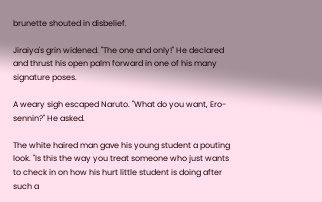brunette shouted in disbelief.

Jiraiya's grin widened. "The one and only!" He declared and thrust his open palm forward in one of his many signature poses.

A weary sigh escaped Naruto. "What do you want, Ero-sennin?" He asked.

The white haired man gave his young student a pouting look. "Is this the way you treat someone who just wants to check in on how his hurt little student is doing after such a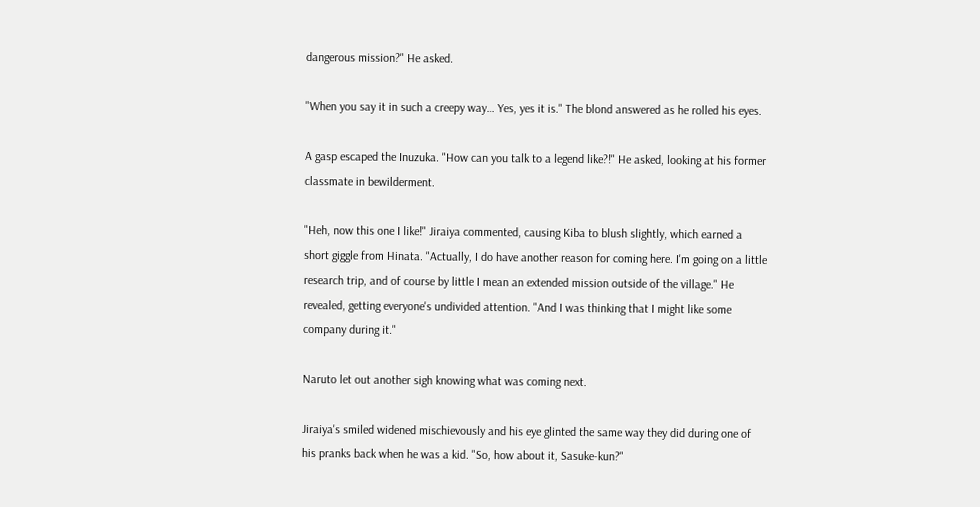dangerous mission?" He asked.

"When you say it in such a creepy way… Yes, yes it is." The blond answered as he rolled his eyes.

A gasp escaped the Inuzuka. "How can you talk to a legend like?!" He asked, looking at his former classmate in bewilderment.

"Heh, now this one I like!" Jiraiya commented, causing Kiba to blush slightly, which earned a short giggle from Hinata. "Actually, I do have another reason for coming here. I'm going on a little research trip, and of course by little I mean an extended mission outside of the village." He revealed, getting everyone's undivided attention. "And I was thinking that I might like some company during it."

Naruto let out another sigh knowing what was coming next.

Jiraiya's smiled widened mischievously and his eye glinted the same way they did during one of his pranks back when he was a kid. "So, how about it, Sasuke-kun?"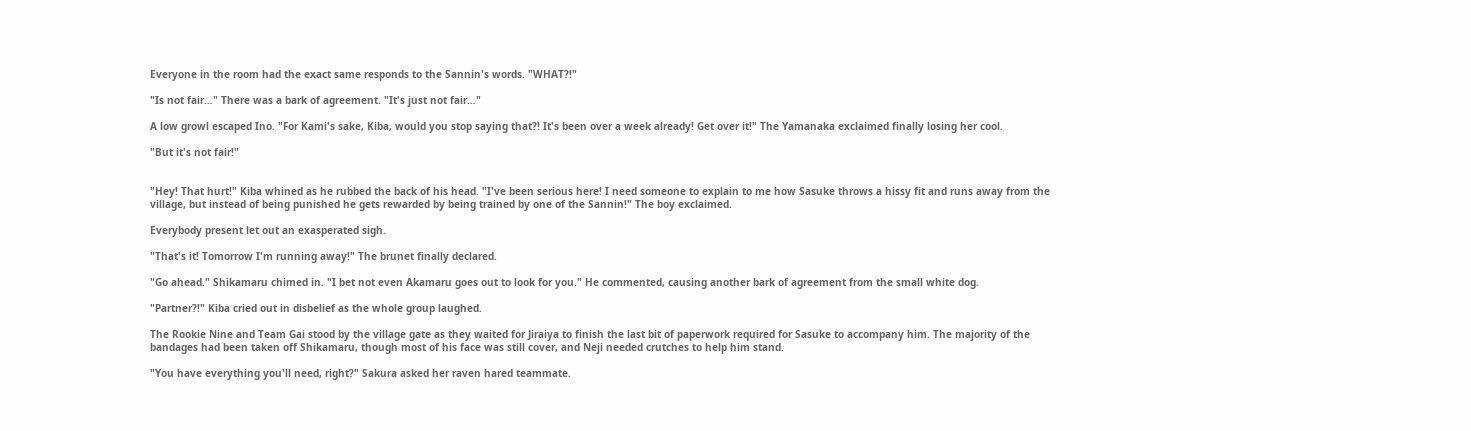Everyone in the room had the exact same responds to the Sannin's words. "WHAT?!"

"Is not fair…" There was a bark of agreement. "It's just not fair…"

A low growl escaped Ino. "For Kami's sake, Kiba, would you stop saying that?! It's been over a week already! Get over it!" The Yamanaka exclaimed finally losing her cool.

"But it's not fair!"


"Hey! That hurt!" Kiba whined as he rubbed the back of his head. "I've been serious here! I need someone to explain to me how Sasuke throws a hissy fit and runs away from the village, but instead of being punished he gets rewarded by being trained by one of the Sannin!" The boy exclaimed.

Everybody present let out an exasperated sigh.

"That's it! Tomorrow I'm running away!" The brunet finally declared.

"Go ahead." Shikamaru chimed in. "I bet not even Akamaru goes out to look for you." He commented, causing another bark of agreement from the small white dog.

"Partner?!" Kiba cried out in disbelief as the whole group laughed.

The Rookie Nine and Team Gai stood by the village gate as they waited for Jiraiya to finish the last bit of paperwork required for Sasuke to accompany him. The majority of the bandages had been taken off Shikamaru, though most of his face was still cover, and Neji needed crutches to help him stand.

"You have everything you'll need, right?" Sakura asked her raven hared teammate.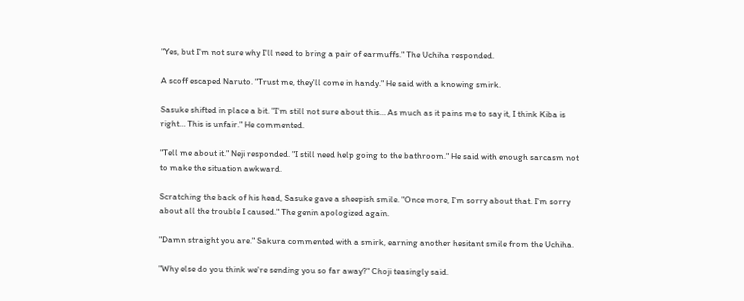"Yes, but I'm not sure why I'll need to bring a pair of earmuffs." The Uchiha responded.

A scoff escaped Naruto. "Trust me, they'll come in handy." He said with a knowing smirk.

Sasuke shifted in place a bit. "I'm still not sure about this… As much as it pains me to say it, I think Kiba is right… This is unfair." He commented.

"Tell me about it." Neji responded. "I still need help going to the bathroom." He said with enough sarcasm not to make the situation awkward.

Scratching the back of his head, Sasuke gave a sheepish smile. "Once more, I'm sorry about that. I'm sorry about all the trouble I caused." The genin apologized again.

"Damn straight you are." Sakura commented with a smirk, earning another hesitant smile from the Uchiha.

"Why else do you think we're sending you so far away?" Choji teasingly said.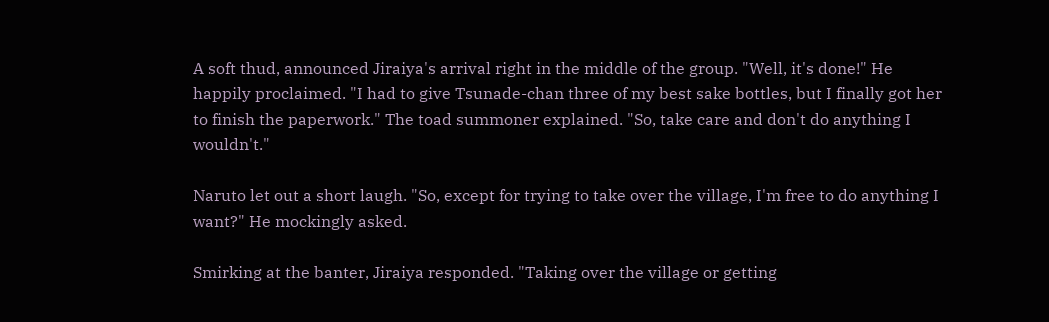A soft thud, announced Jiraiya's arrival right in the middle of the group. "Well, it's done!" He happily proclaimed. "I had to give Tsunade-chan three of my best sake bottles, but I finally got her to finish the paperwork." The toad summoner explained. "So, take care and don't do anything I wouldn't."

Naruto let out a short laugh. "So, except for trying to take over the village, I'm free to do anything I want?" He mockingly asked.

Smirking at the banter, Jiraiya responded. "Taking over the village or getting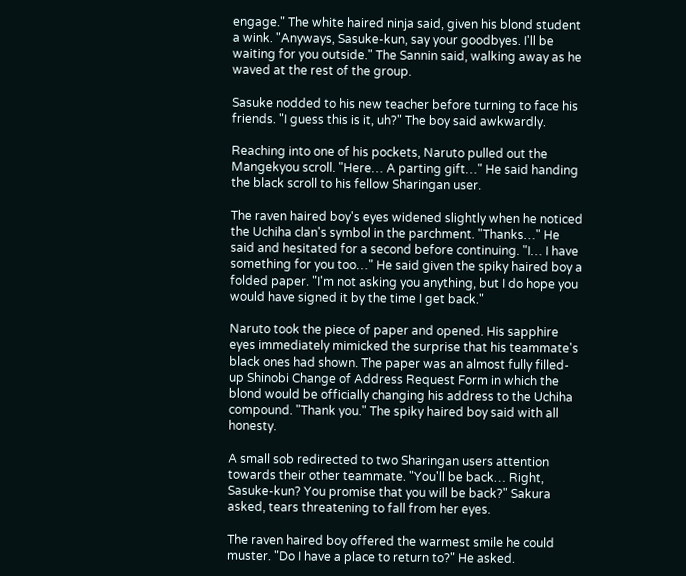engage." The white haired ninja said, given his blond student a wink. "Anyways, Sasuke-kun, say your goodbyes. I'll be waiting for you outside." The Sannin said, walking away as he waved at the rest of the group.

Sasuke nodded to his new teacher before turning to face his friends. "I guess this is it, uh?" The boy said awkwardly.

Reaching into one of his pockets, Naruto pulled out the Mangekyou scroll. "Here… A parting gift…" He said handing the black scroll to his fellow Sharingan user.

The raven haired boy's eyes widened slightly when he noticed the Uchiha clan's symbol in the parchment. "Thanks…" He said and hesitated for a second before continuing. "I… I have something for you too…" He said given the spiky haired boy a folded paper. "I'm not asking you anything, but I do hope you would have signed it by the time I get back."

Naruto took the piece of paper and opened. His sapphire eyes immediately mimicked the surprise that his teammate's black ones had shown. The paper was an almost fully filled-up Shinobi Change of Address Request Form in which the blond would be officially changing his address to the Uchiha compound. "Thank you." The spiky haired boy said with all honesty.

A small sob redirected to two Sharingan users attention towards their other teammate. "You'll be back… Right, Sasuke-kun? You promise that you will be back?" Sakura asked, tears threatening to fall from her eyes.

The raven haired boy offered the warmest smile he could muster. "Do I have a place to return to?" He asked.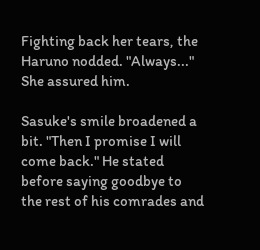Fighting back her tears, the Haruno nodded. "Always..." She assured him.

Sasuke's smile broadened a bit. "Then I promise I will come back." He stated before saying goodbye to the rest of his comrades and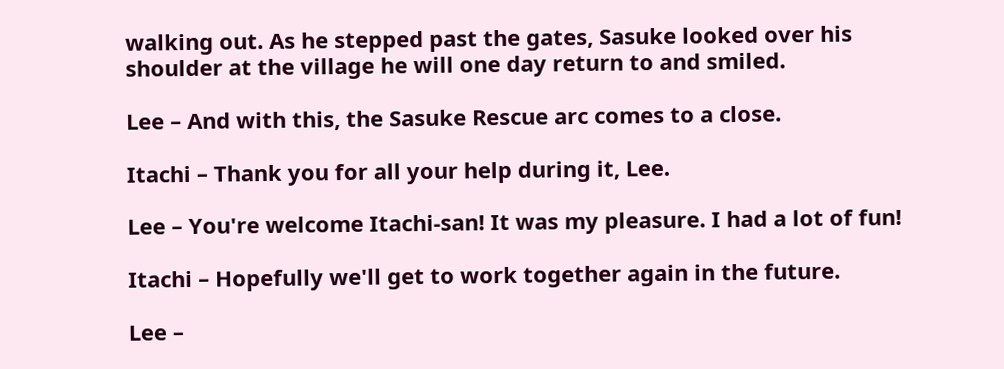walking out. As he stepped past the gates, Sasuke looked over his shoulder at the village he will one day return to and smiled.

Lee – And with this, the Sasuke Rescue arc comes to a close.

Itachi – Thank you for all your help during it, Lee.

Lee – You're welcome Itachi-san! It was my pleasure. I had a lot of fun!

Itachi – Hopefully we'll get to work together again in the future.

Lee –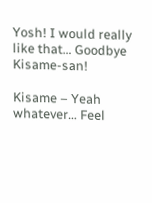Yosh! I would really like that… Goodbye Kisame-san!

Kisame – Yeah whatever… Feel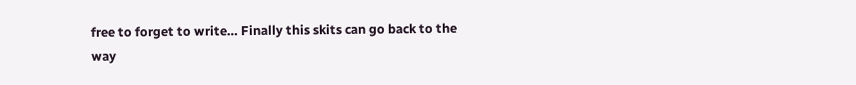free to forget to write… Finally this skits can go back to the way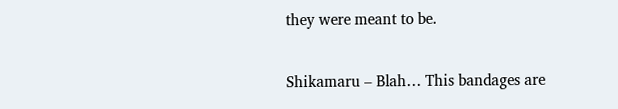they were meant to be.

Shikamaru – Blah… This bandages are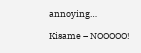annoying…

Kisame – NOOOOO!